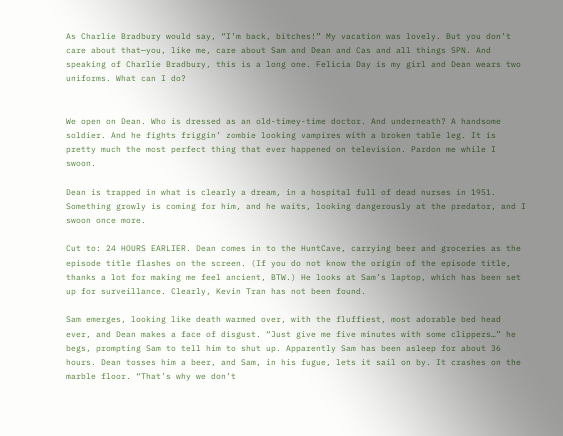As Charlie Bradbury would say, “I’m back, bitches!” My vacation was lovely. But you don’t care about that—you, like me, care about Sam and Dean and Cas and all things SPN. And speaking of Charlie Bradbury, this is a long one. Felicia Day is my girl and Dean wears two uniforms. What can I do?


We open on Dean. Who is dressed as an old-timey-time doctor. And underneath? A handsome soldier. And he fights friggin’ zombie looking vampires with a broken table leg. It is pretty much the most perfect thing that ever happened on television. Pardon me while I swoon.

Dean is trapped in what is clearly a dream, in a hospital full of dead nurses in 1951. Something growly is coming for him, and he waits, looking dangerously at the predator, and I swoon once more.

Cut to: 24 HOURS EARLIER. Dean comes in to the HuntCave, carrying beer and groceries as the episode title flashes on the screen. (If you do not know the origin of the episode title, thanks a lot for making me feel ancient, BTW.) He looks at Sam’s laptop, which has been set up for surveillance. Clearly, Kevin Tran has not been found.

Sam emerges, looking like death warmed over, with the fluffiest, most adorable bed head ever, and Dean makes a face of disgust. “Just give me five minutes with some clippers…” he begs, prompting Sam to tell him to shut up. Apparently Sam has been asleep for about 36 hours. Dean tosses him a beer, and Sam, in his fugue, lets it sail on by. It crashes on the marble floor. “That’s why we don’t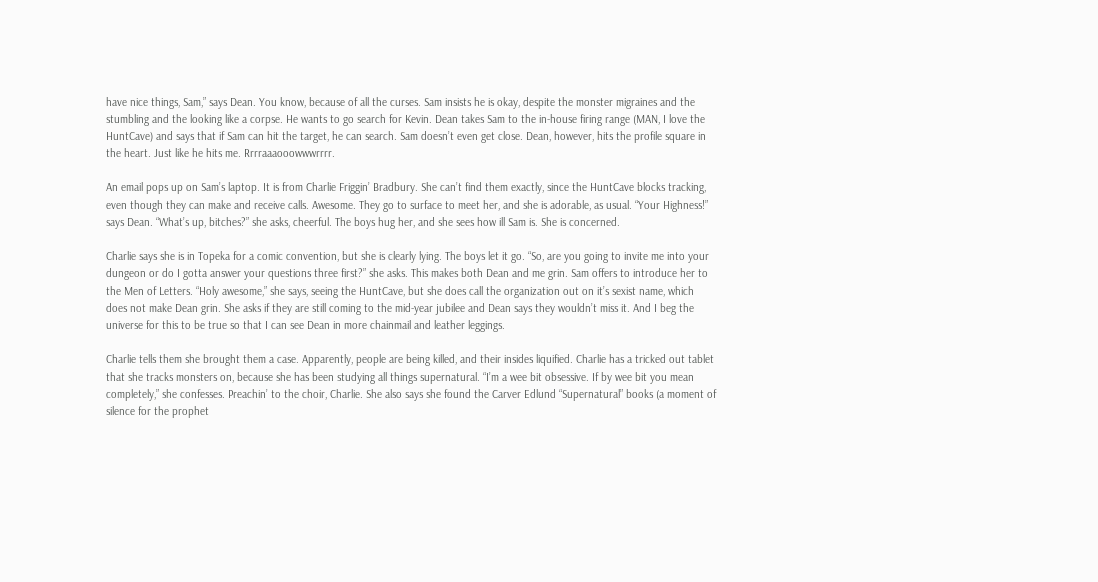have nice things, Sam,” says Dean. You know, because of all the curses. Sam insists he is okay, despite the monster migraines and the stumbling and the looking like a corpse. He wants to go search for Kevin. Dean takes Sam to the in-house firing range (MAN, I love the HuntCave) and says that if Sam can hit the target, he can search. Sam doesn’t even get close. Dean, however, hits the profile square in the heart. Just like he hits me. Rrrraaaooowwwrrrr.

An email pops up on Sam’s laptop. It is from Charlie Friggin’ Bradbury. She can’t find them exactly, since the HuntCave blocks tracking, even though they can make and receive calls. Awesome. They go to surface to meet her, and she is adorable, as usual. “Your Highness!” says Dean. “What’s up, bitches?” she asks, cheerful. The boys hug her, and she sees how ill Sam is. She is concerned.

Charlie says she is in Topeka for a comic convention, but she is clearly lying. The boys let it go. “So, are you going to invite me into your dungeon or do I gotta answer your questions three first?” she asks. This makes both Dean and me grin. Sam offers to introduce her to the Men of Letters. “Holy awesome,” she says, seeing the HuntCave, but she does call the organization out on it’s sexist name, which does not make Dean grin. She asks if they are still coming to the mid-year jubilee and Dean says they wouldn’t miss it. And I beg the universe for this to be true so that I can see Dean in more chainmail and leather leggings.

Charlie tells them she brought them a case. Apparently, people are being killed, and their insides liquified. Charlie has a tricked out tablet that she tracks monsters on, because she has been studying all things supernatural. “I’m a wee bit obsessive. If by wee bit you mean completely,” she confesses. Preachin’ to the choir, Charlie. She also says she found the Carver Edlund “Supernatural” books (a moment of silence for the prophet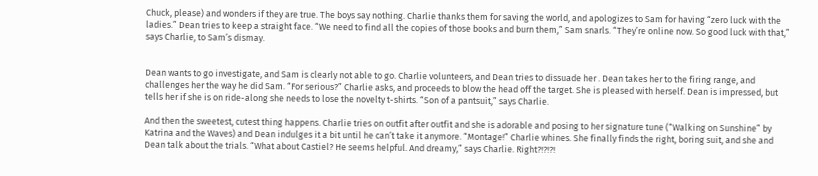Chuck, please) and wonders if they are true. The boys say nothing. Charlie thanks them for saving the world, and apologizes to Sam for having “zero luck with the ladies.” Dean tries to keep a straight face. “We need to find all the copies of those books and burn them,” Sam snarls. “They’re online now. So good luck with that,” says Charlie, to Sam’s dismay.


Dean wants to go investigate, and Sam is clearly not able to go. Charlie volunteers, and Dean tries to dissuade her . Dean takes her to the firing range, and challenges her the way he did Sam. “For serious?” Charlie asks, and proceeds to blow the head off the target. She is pleased with herself. Dean is impressed, but tells her if she is on ride-along she needs to lose the novelty t-shirts. “Son of a pantsuit,” says Charlie.

And then the sweetest, cutest thing happens. Charlie tries on outfit after outfit and she is adorable and posing to her signature tune (“Walking on Sunshine” by Katrina and the Waves) and Dean indulges it a bit until he can’t take it anymore. “Montage!” Charlie whines. She finally finds the right, boring suit, and she and Dean talk about the trials. “What about Castiel? He seems helpful. And dreamy,” says Charlie. Right?!?!?!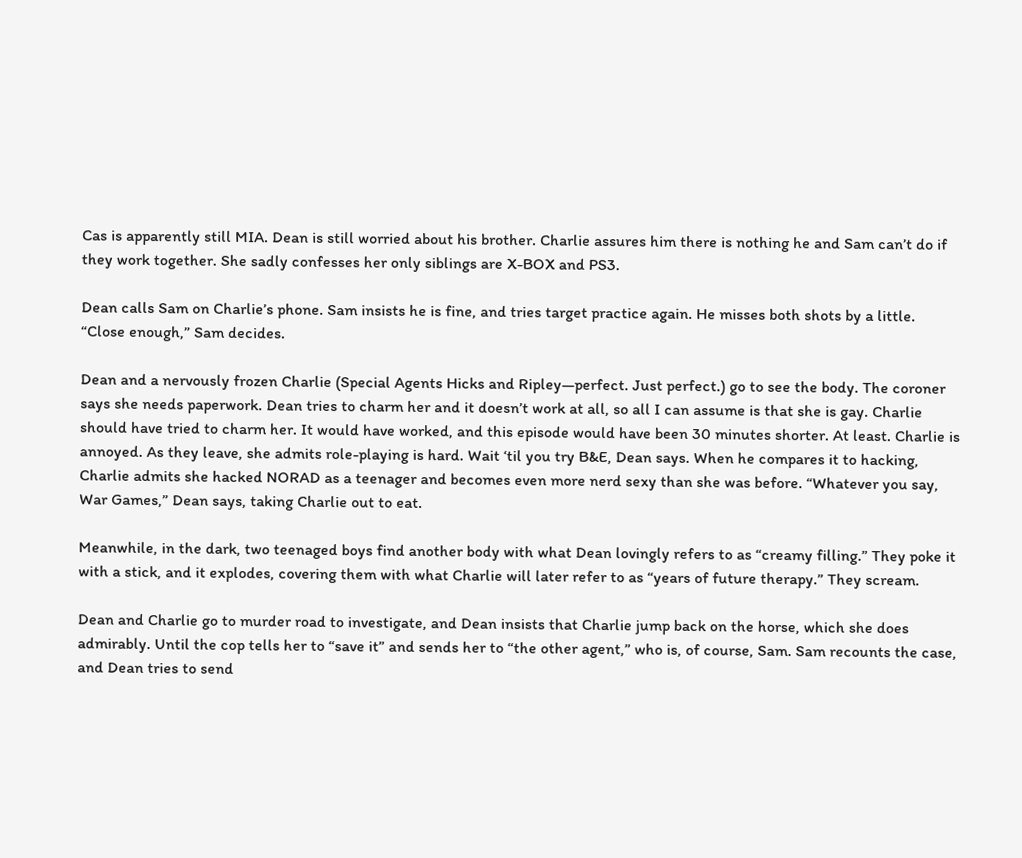Cas is apparently still MIA. Dean is still worried about his brother. Charlie assures him there is nothing he and Sam can’t do if they work together. She sadly confesses her only siblings are X-BOX and PS3.

Dean calls Sam on Charlie’s phone. Sam insists he is fine, and tries target practice again. He misses both shots by a little. “Close enough,” Sam decides.

Dean and a nervously frozen Charlie (Special Agents Hicks and Ripley—perfect. Just perfect.) go to see the body. The coroner says she needs paperwork. Dean tries to charm her and it doesn’t work at all, so all I can assume is that she is gay. Charlie should have tried to charm her. It would have worked, and this episode would have been 30 minutes shorter. At least. Charlie is annoyed. As they leave, she admits role-playing is hard. Wait ‘til you try B&E, Dean says. When he compares it to hacking, Charlie admits she hacked NORAD as a teenager and becomes even more nerd sexy than she was before. “Whatever you say, War Games,” Dean says, taking Charlie out to eat.

Meanwhile, in the dark, two teenaged boys find another body with what Dean lovingly refers to as “creamy filling.” They poke it with a stick, and it explodes, covering them with what Charlie will later refer to as “years of future therapy.” They scream.

Dean and Charlie go to murder road to investigate, and Dean insists that Charlie jump back on the horse, which she does admirably. Until the cop tells her to “save it” and sends her to “the other agent,” who is, of course, Sam. Sam recounts the case, and Dean tries to send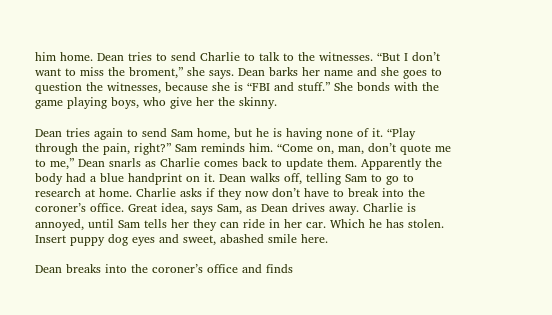him home. Dean tries to send Charlie to talk to the witnesses. “But I don’t want to miss the broment,” she says. Dean barks her name and she goes to question the witnesses, because she is “FBI and stuff.” She bonds with the game playing boys, who give her the skinny.

Dean tries again to send Sam home, but he is having none of it. “Play through the pain, right?” Sam reminds him. “Come on, man, don’t quote me to me,” Dean snarls as Charlie comes back to update them. Apparently the body had a blue handprint on it. Dean walks off, telling Sam to go to research at home. Charlie asks if they now don’t have to break into the coroner’s office. Great idea, says Sam, as Dean drives away. Charlie is annoyed, until Sam tells her they can ride in her car. Which he has stolen. Insert puppy dog eyes and sweet, abashed smile here.

Dean breaks into the coroner’s office and finds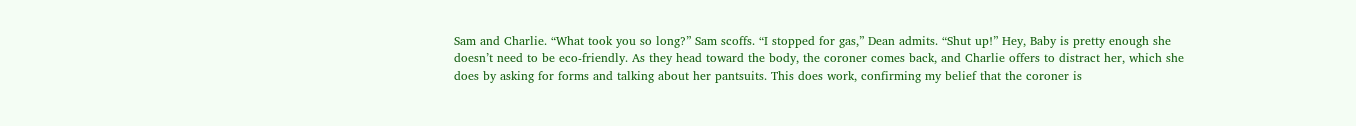Sam and Charlie. “What took you so long?” Sam scoffs. “I stopped for gas,” Dean admits. “Shut up!” Hey, Baby is pretty enough she doesn’t need to be eco-friendly. As they head toward the body, the coroner comes back, and Charlie offers to distract her, which she does by asking for forms and talking about her pantsuits. This does work, confirming my belief that the coroner is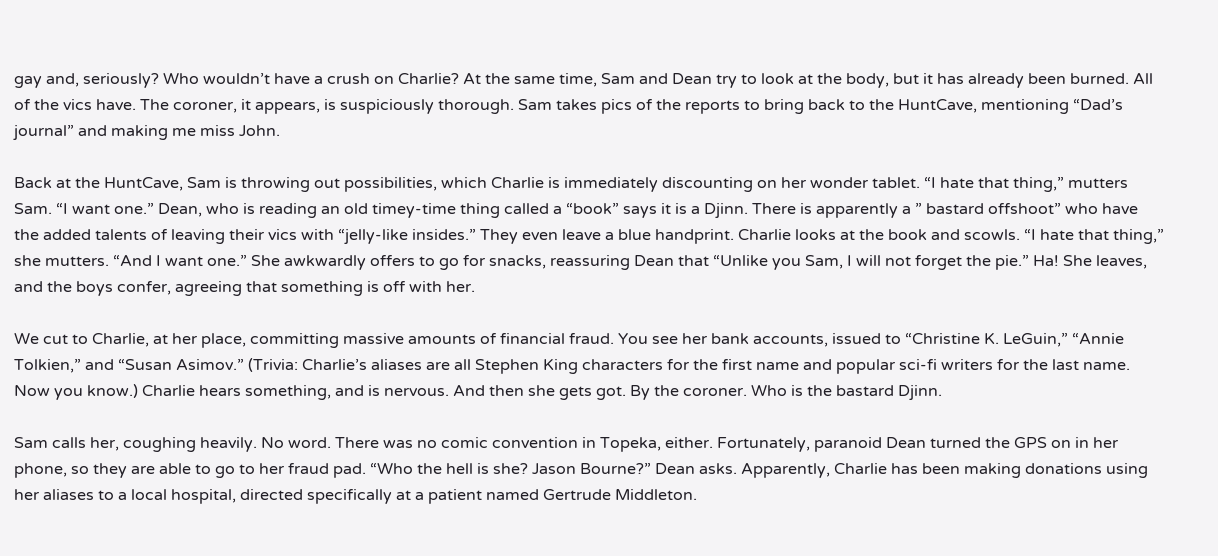gay and, seriously? Who wouldn’t have a crush on Charlie? At the same time, Sam and Dean try to look at the body, but it has already been burned. All of the vics have. The coroner, it appears, is suspiciously thorough. Sam takes pics of the reports to bring back to the HuntCave, mentioning “Dad’s journal” and making me miss John.

Back at the HuntCave, Sam is throwing out possibilities, which Charlie is immediately discounting on her wonder tablet. “I hate that thing,” mutters Sam. “I want one.” Dean, who is reading an old timey-time thing called a “book” says it is a Djinn. There is apparently a ” bastard offshoot” who have the added talents of leaving their vics with “jelly-like insides.” They even leave a blue handprint. Charlie looks at the book and scowls. “I hate that thing,” she mutters. “And I want one.” She awkwardly offers to go for snacks, reassuring Dean that “Unlike you Sam, I will not forget the pie.” Ha! She leaves, and the boys confer, agreeing that something is off with her.

We cut to Charlie, at her place, committing massive amounts of financial fraud. You see her bank accounts, issued to “Christine K. LeGuin,” “Annie Tolkien,” and “Susan Asimov.” (Trivia: Charlie’s aliases are all Stephen King characters for the first name and popular sci-fi writers for the last name. Now you know.) Charlie hears something, and is nervous. And then she gets got. By the coroner. Who is the bastard Djinn.

Sam calls her, coughing heavily. No word. There was no comic convention in Topeka, either. Fortunately, paranoid Dean turned the GPS on in her phone, so they are able to go to her fraud pad. “Who the hell is she? Jason Bourne?” Dean asks. Apparently, Charlie has been making donations using her aliases to a local hospital, directed specifically at a patient named Gertrude Middleton.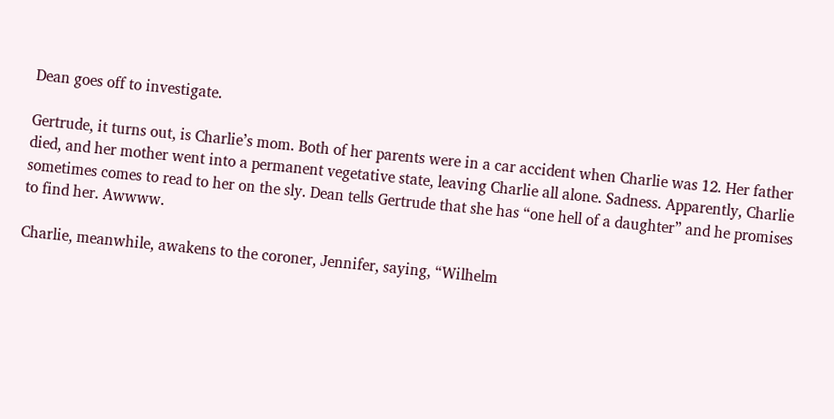Dean goes off to investigate.

Gertrude, it turns out, is Charlie’s mom. Both of her parents were in a car accident when Charlie was 12. Her father died, and her mother went into a permanent vegetative state, leaving Charlie all alone. Sadness. Apparently, Charlie sometimes comes to read to her on the sly. Dean tells Gertrude that she has “one hell of a daughter” and he promises to find her. Awwww.

Charlie, meanwhile, awakens to the coroner, Jennifer, saying, “Wilhelm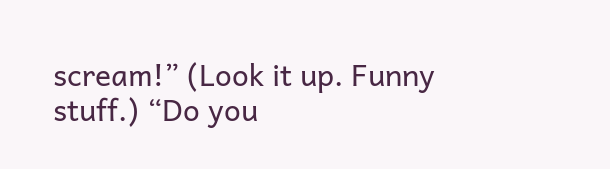scream!” (Look it up. Funny stuff.) “Do you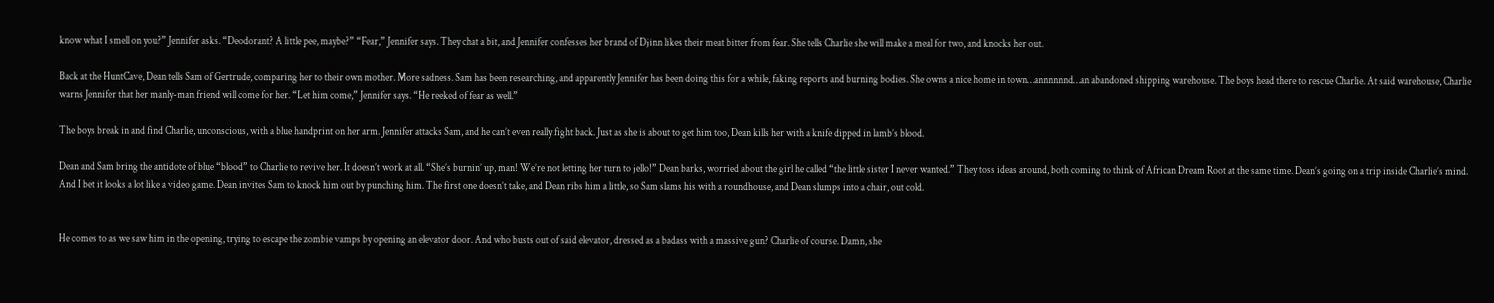know what I smell on you?” Jennifer asks. “Deodorant? A little pee, maybe?” “Fear,” Jennifer says. They chat a bit, and Jennifer confesses her brand of Djinn likes their meat bitter from fear. She tells Charlie she will make a meal for two, and knocks her out.

Back at the HuntCave, Dean tells Sam of Gertrude, comparing her to their own mother. More sadness. Sam has been researching, and apparently Jennifer has been doing this for a while, faking reports and burning bodies. She owns a nice home in town…annnnnnd…an abandoned shipping warehouse. The boys head there to rescue Charlie. At said warehouse, Charlie warns Jennifer that her manly-man friend will come for her. “Let him come,” Jennifer says. “He reeked of fear as well.”

The boys break in and find Charlie, unconscious, with a blue handprint on her arm. Jennifer attacks Sam, and he can’t even really fight back. Just as she is about to get him too, Dean kills her with a knife dipped in lamb’s blood.

Dean and Sam bring the antidote of blue “blood” to Charlie to revive her. It doesn’t work at all. “She’s burnin’ up, man! We’re not letting her turn to jello!” Dean barks, worried about the girl he called “the little sister I never wanted.” They toss ideas around, both coming to think of African Dream Root at the same time. Dean’s going on a trip inside Charlie’s mind. And I bet it looks a lot like a video game. Dean invites Sam to knock him out by punching him. The first one doesn’t take, and Dean ribs him a little, so Sam slams his with a roundhouse, and Dean slumps into a chair, out cold.


He comes to as we saw him in the opening, trying to escape the zombie vamps by opening an elevator door. And who busts out of said elevator, dressed as a badass with a massive gun? Charlie of course. Damn, she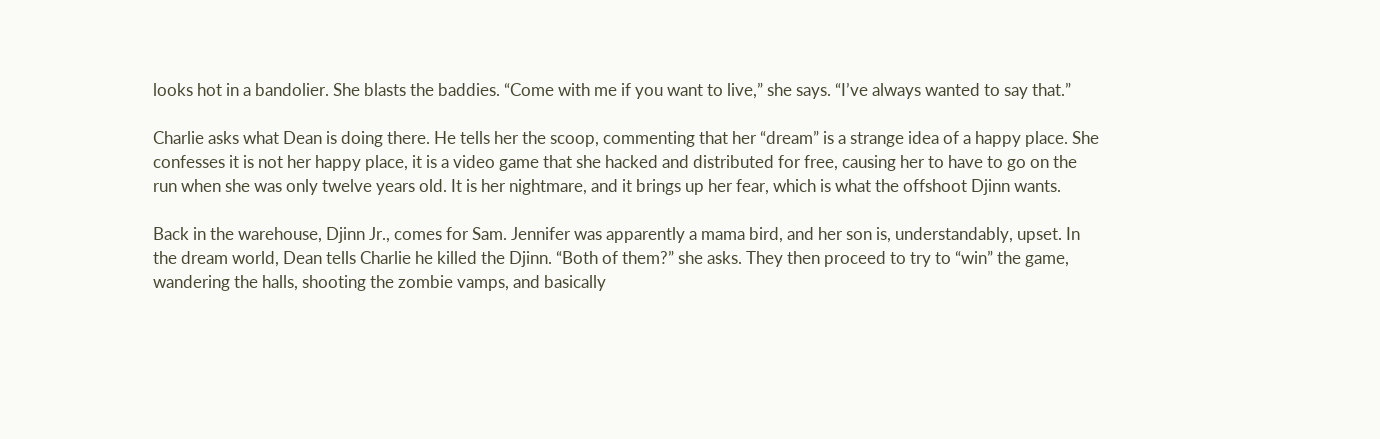looks hot in a bandolier. She blasts the baddies. “Come with me if you want to live,” she says. “I’ve always wanted to say that.”

Charlie asks what Dean is doing there. He tells her the scoop, commenting that her “dream” is a strange idea of a happy place. She confesses it is not her happy place, it is a video game that she hacked and distributed for free, causing her to have to go on the run when she was only twelve years old. It is her nightmare, and it brings up her fear, which is what the offshoot Djinn wants.

Back in the warehouse, Djinn Jr., comes for Sam. Jennifer was apparently a mama bird, and her son is, understandably, upset. In the dream world, Dean tells Charlie he killed the Djinn. “Both of them?” she asks. They then proceed to try to “win” the game, wandering the halls, shooting the zombie vamps, and basically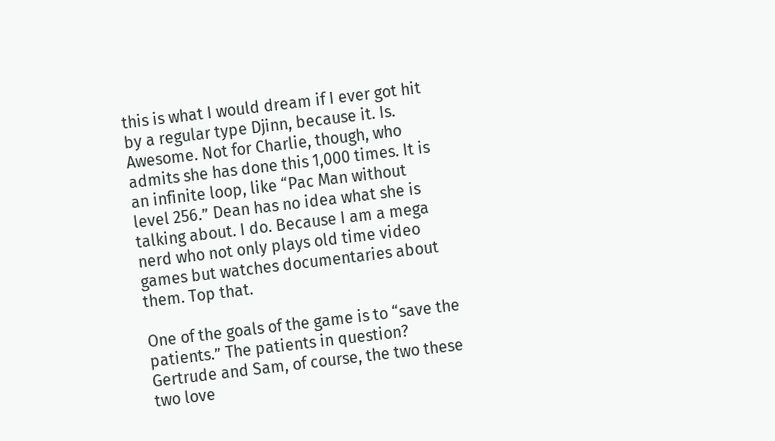this is what I would dream if I ever got hit by a regular type Djinn, because it. Is. Awesome. Not for Charlie, though, who admits she has done this 1,000 times. It is an infinite loop, like “Pac Man without level 256.” Dean has no idea what she is talking about. I do. Because I am a mega nerd who not only plays old time video games but watches documentaries about them. Top that.

One of the goals of the game is to “save the patients.” The patients in question? Gertrude and Sam, of course, the two these two love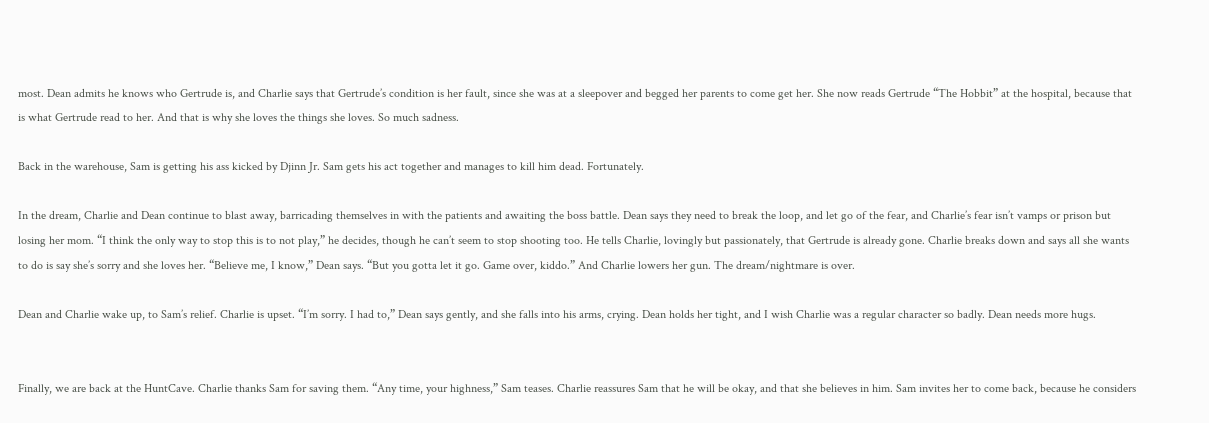most. Dean admits he knows who Gertrude is, and Charlie says that Gertrude’s condition is her fault, since she was at a sleepover and begged her parents to come get her. She now reads Gertrude “The Hobbit” at the hospital, because that is what Gertrude read to her. And that is why she loves the things she loves. So much sadness.

Back in the warehouse, Sam is getting his ass kicked by Djinn Jr. Sam gets his act together and manages to kill him dead. Fortunately.

In the dream, Charlie and Dean continue to blast away, barricading themselves in with the patients and awaiting the boss battle. Dean says they need to break the loop, and let go of the fear, and Charlie’s fear isn’t vamps or prison but losing her mom. “I think the only way to stop this is to not play,” he decides, though he can’t seem to stop shooting too. He tells Charlie, lovingly but passionately, that Gertrude is already gone. Charlie breaks down and says all she wants to do is say she’s sorry and she loves her. “Believe me, I know,” Dean says. “But you gotta let it go. Game over, kiddo.” And Charlie lowers her gun. The dream/nightmare is over.

Dean and Charlie wake up, to Sam’s relief. Charlie is upset. “I’m sorry. I had to,” Dean says gently, and she falls into his arms, crying. Dean holds her tight, and I wish Charlie was a regular character so badly. Dean needs more hugs.


Finally, we are back at the HuntCave. Charlie thanks Sam for saving them. “Any time, your highness,” Sam teases. Charlie reassures Sam that he will be okay, and that she believes in him. Sam invites her to come back, because he considers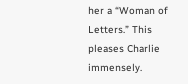her a “Woman of Letters.” This pleases Charlie immensely.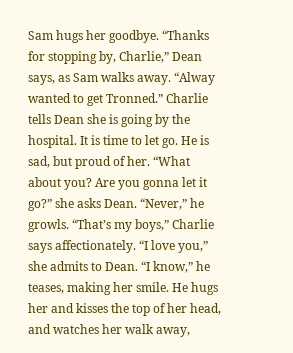Sam hugs her goodbye. “Thanks for stopping by, Charlie,” Dean says, as Sam walks away. “Alway wanted to get Tronned.” Charlie tells Dean she is going by the hospital. It is time to let go. He is sad, but proud of her. “What about you? Are you gonna let it go?” she asks Dean. “Never,” he growls. “That’s my boys,” Charlie says affectionately. “I love you,” she admits to Dean. “I know,” he teases, making her smile. He hugs her and kisses the top of her head, and watches her walk away,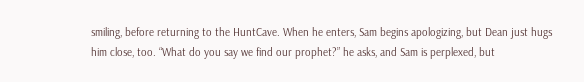smiling, before returning to the HuntCave. When he enters, Sam begins apologizing, but Dean just hugs him close, too. “What do you say we find our prophet?” he asks, and Sam is perplexed, but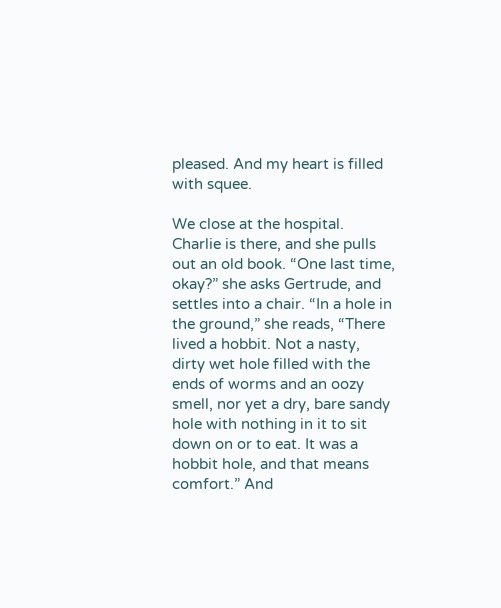pleased. And my heart is filled with squee.

We close at the hospital. Charlie is there, and she pulls out an old book. “One last time, okay?” she asks Gertrude, and settles into a chair. “In a hole in the ground,” she reads, “There lived a hobbit. Not a nasty, dirty wet hole filled with the ends of worms and an oozy smell, nor yet a dry, bare sandy hole with nothing in it to sit down on or to eat. It was a hobbit hole, and that means comfort.” And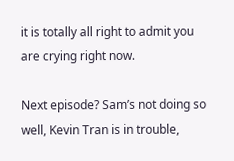it is totally all right to admit you are crying right now.

Next episode? Sam’s not doing so well, Kevin Tran is in trouble,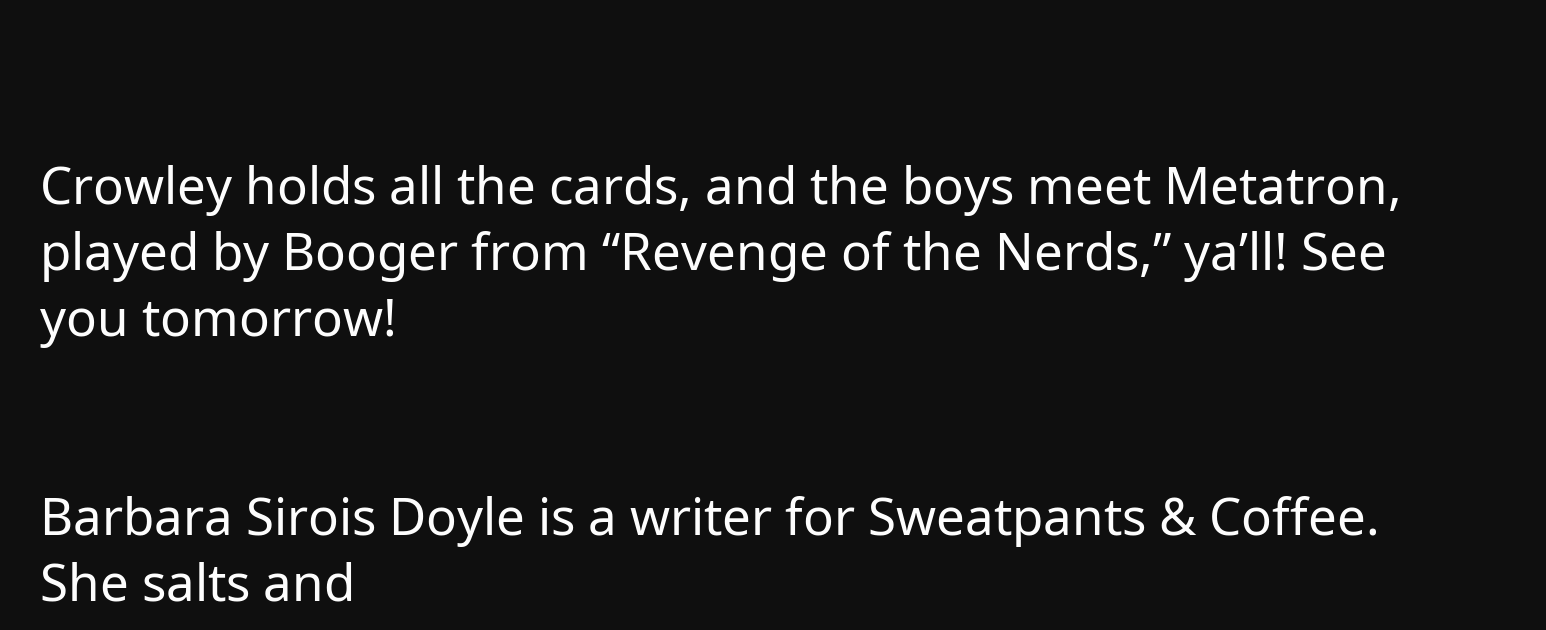Crowley holds all the cards, and the boys meet Metatron, played by Booger from “Revenge of the Nerds,” ya’ll! See you tomorrow!


Barbara Sirois Doyle is a writer for Sweatpants & Coffee. She salts and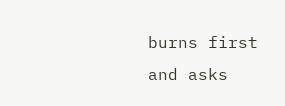burns first and asks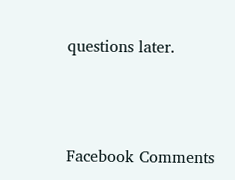questions later.



Facebook Comments